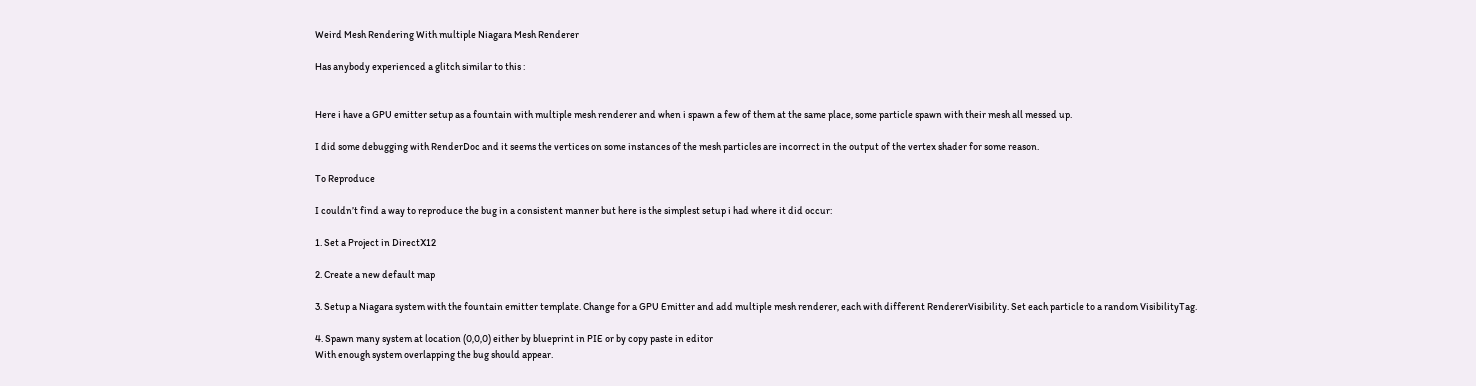Weird Mesh Rendering With multiple Niagara Mesh Renderer

Has anybody experienced a glitch similar to this :


Here i have a GPU emitter setup as a fountain with multiple mesh renderer and when i spawn a few of them at the same place, some particle spawn with their mesh all messed up.

I did some debugging with RenderDoc and it seems the vertices on some instances of the mesh particles are incorrect in the output of the vertex shader for some reason.

To Reproduce

I couldn’t find a way to reproduce the bug in a consistent manner but here is the simplest setup i had where it did occur:

1. Set a Project in DirectX12

2. Create a new default map

3. Setup a Niagara system with the fountain emitter template. Change for a GPU Emitter and add multiple mesh renderer, each with different RendererVisibility. Set each particle to a random VisibilityTag.

4. Spawn many system at location (0,0,0) either by blueprint in PIE or by copy paste in editor
With enough system overlapping the bug should appear.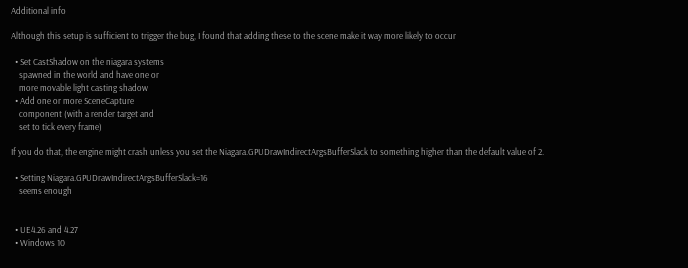Additional info

Although this setup is sufficient to trigger the bug, I found that adding these to the scene make it way more likely to occur

  • Set CastShadow on the niagara systems
    spawned in the world and have one or
    more movable light casting shadow
  • Add one or more SceneCapture
    component (with a render target and
    set to tick every frame)

If you do that, the engine might crash unless you set the Niagara.GPUDrawIndirectArgsBufferSlack to something higher than the default value of 2.

  • Setting Niagara.GPUDrawIndirectArgsBufferSlack=16
    seems enough


  • UE4.26 and 4.27
  • Windows 10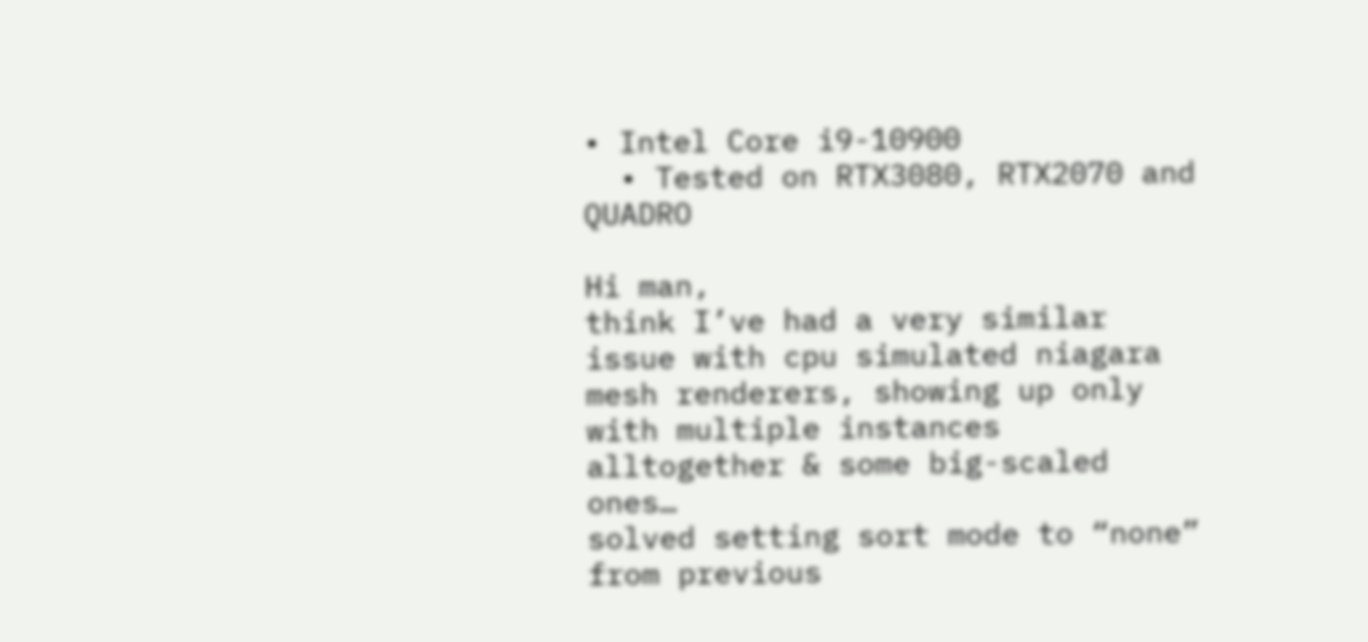• Intel Core i9-10900
  • Tested on RTX3080, RTX2070 and QUADRO

Hi man,
think I’ve had a very similar issue with cpu simulated niagara mesh renderers, showing up only with multiple instances alltogether & some big-scaled ones…
solved setting sort mode to “none” from previous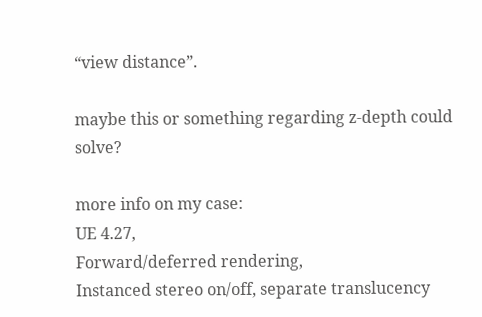“view distance”.

maybe this or something regarding z-depth could solve?

more info on my case:
UE 4.27,
Forward/deferred rendering,
Instanced stereo on/off, separate translucency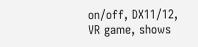on/off, DX11/12,
VR game, shows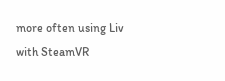more often using Liv with SteamVR